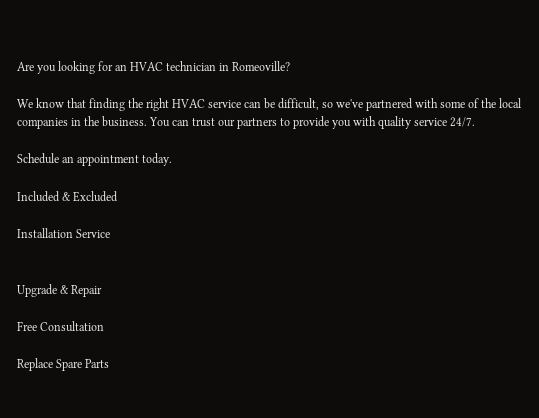Are you looking for an HVAC technician in Romeoville?

We know that finding the right HVAC service can be difficult, so we've partnered with some of the local companies in the business. You can trust our partners to provide you with quality service 24/7.

Schedule an appointment today.

Included & Excluded

Installation Service


Upgrade & Repair

Free Consultation

Replace Spare Parts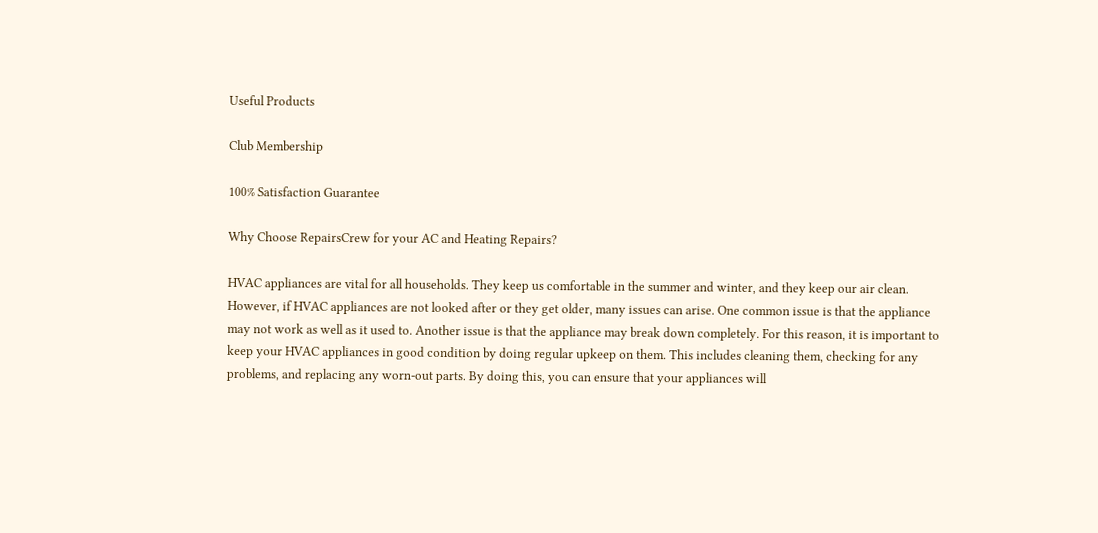Useful Products

Club Membership

100% Satisfaction Guarantee

Why Choose RepairsCrew for your AC and Heating Repairs?

HVAC appliances are vital for all households. They keep us comfortable in the summer and winter, and they keep our air clean. However, if HVAC appliances are not looked after or they get older, many issues can arise. One common issue is that the appliance may not work as well as it used to. Another issue is that the appliance may break down completely. For this reason, it is important to keep your HVAC appliances in good condition by doing regular upkeep on them. This includes cleaning them, checking for any problems, and replacing any worn-out parts. By doing this, you can ensure that your appliances will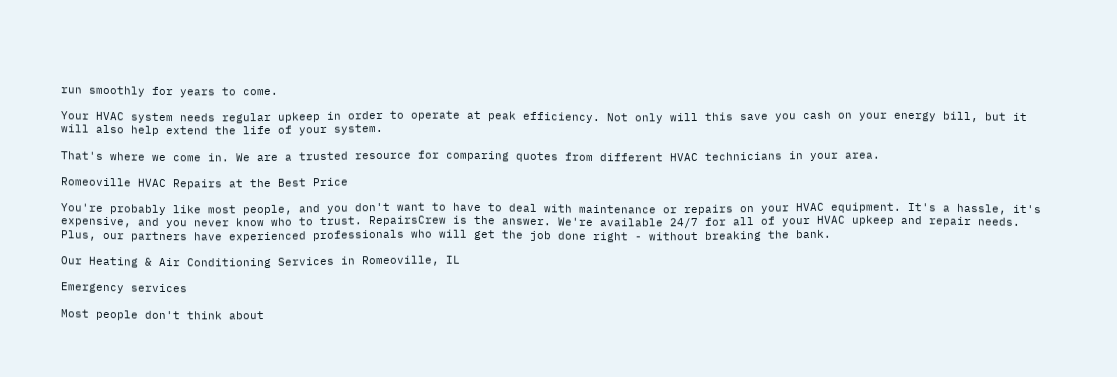run smoothly for years to come.

Your HVAC system needs regular upkeep in order to operate at peak efficiency. Not only will this save you cash on your energy bill, but it will also help extend the life of your system.

That's where we come in. We are a trusted resource for comparing quotes from different HVAC technicians in your area.

Romeoville HVAC Repairs at the Best Price

You're probably like most people, and you don't want to have to deal with maintenance or repairs on your HVAC equipment. It's a hassle, it's expensive, and you never know who to trust. RepairsCrew is the answer. We're available 24/7 for all of your HVAC upkeep and repair needs. Plus, our partners have experienced professionals who will get the job done right - without breaking the bank.

Our Heating & Air Conditioning Services in Romeoville, IL

Emergency services

Most people don't think about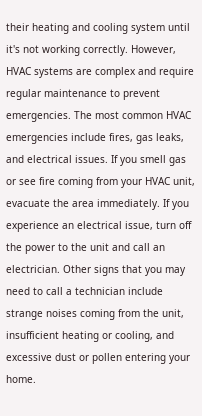their heating and cooling system until it's not working correctly. However, HVAC systems are complex and require regular maintenance to prevent emergencies. The most common HVAC emergencies include fires, gas leaks, and electrical issues. If you smell gas or see fire coming from your HVAC unit, evacuate the area immediately. If you experience an electrical issue, turn off the power to the unit and call an electrician. Other signs that you may need to call a technician include strange noises coming from the unit, insufficient heating or cooling, and excessive dust or pollen entering your home.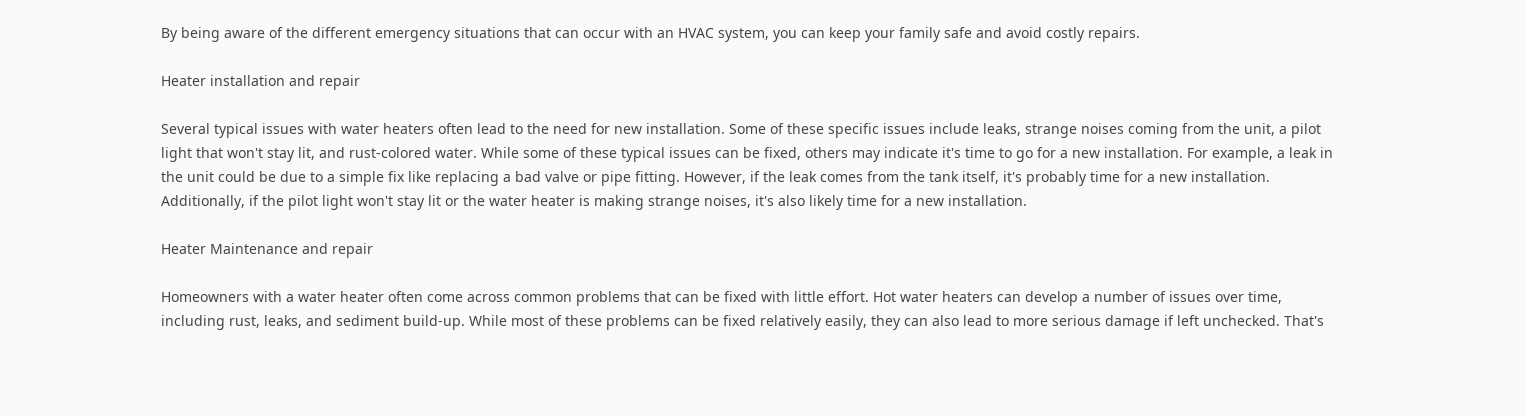By being aware of the different emergency situations that can occur with an HVAC system, you can keep your family safe and avoid costly repairs.

Heater installation and repair

Several typical issues with water heaters often lead to the need for new installation. Some of these specific issues include leaks, strange noises coming from the unit, a pilot light that won't stay lit, and rust-colored water. While some of these typical issues can be fixed, others may indicate it's time to go for a new installation. For example, a leak in the unit could be due to a simple fix like replacing a bad valve or pipe fitting. However, if the leak comes from the tank itself, it's probably time for a new installation. Additionally, if the pilot light won't stay lit or the water heater is making strange noises, it's also likely time for a new installation.

Heater Maintenance and repair

Homeowners with a water heater often come across common problems that can be fixed with little effort. Hot water heaters can develop a number of issues over time, including rust, leaks, and sediment build-up. While most of these problems can be fixed relatively easily, they can also lead to more serious damage if left unchecked. That's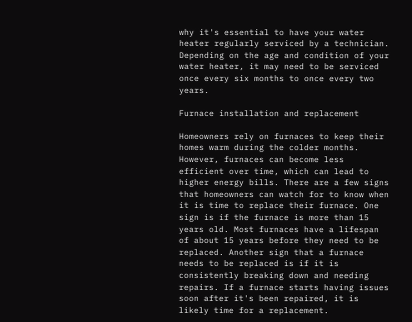why it's essential to have your water heater regularly serviced by a technician. Depending on the age and condition of your water heater, it may need to be serviced once every six months to once every two years.

Furnace installation and replacement

Homeowners rely on furnaces to keep their homes warm during the colder months. However, furnaces can become less efficient over time, which can lead to higher energy bills. There are a few signs that homeowners can watch for to know when it is time to replace their furnace. One sign is if the furnace is more than 15 years old. Most furnaces have a lifespan of about 15 years before they need to be replaced. Another sign that a furnace needs to be replaced is if it is consistently breaking down and needing repairs. If a furnace starts having issues soon after it's been repaired, it is likely time for a replacement.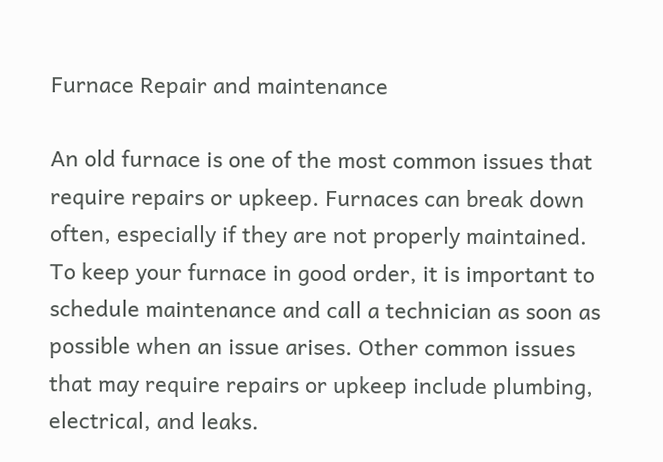Furnace Repair and maintenance

An old furnace is one of the most common issues that require repairs or upkeep. Furnaces can break down often, especially if they are not properly maintained. To keep your furnace in good order, it is important to schedule maintenance and call a technician as soon as possible when an issue arises. Other common issues that may require repairs or upkeep include plumbing, electrical, and leaks.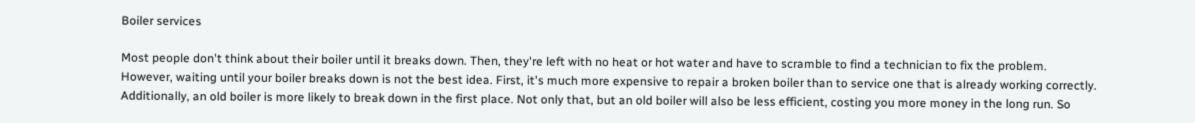Boiler services

Most people don't think about their boiler until it breaks down. Then, they're left with no heat or hot water and have to scramble to find a technician to fix the problem. However, waiting until your boiler breaks down is not the best idea. First, it's much more expensive to repair a broken boiler than to service one that is already working correctly. Additionally, an old boiler is more likely to break down in the first place. Not only that, but an old boiler will also be less efficient, costing you more money in the long run. So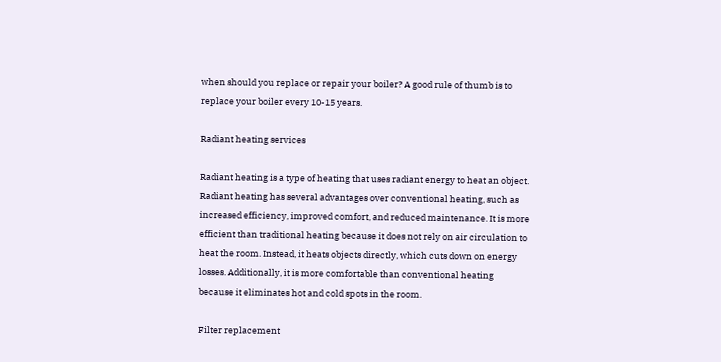when should you replace or repair your boiler? A good rule of thumb is to replace your boiler every 10-15 years.

Radiant heating services

Radiant heating is a type of heating that uses radiant energy to heat an object. Radiant heating has several advantages over conventional heating, such as increased efficiency, improved comfort, and reduced maintenance. It is more efficient than traditional heating because it does not rely on air circulation to heat the room. Instead, it heats objects directly, which cuts down on energy losses. Additionally, it is more comfortable than conventional heating because it eliminates hot and cold spots in the room.

Filter replacement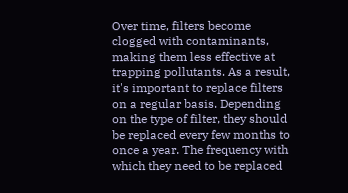Over time, filters become clogged with contaminants, making them less effective at trapping pollutants. As a result, it's important to replace filters on a regular basis. Depending on the type of filter, they should be replaced every few months to once a year. The frequency with which they need to be replaced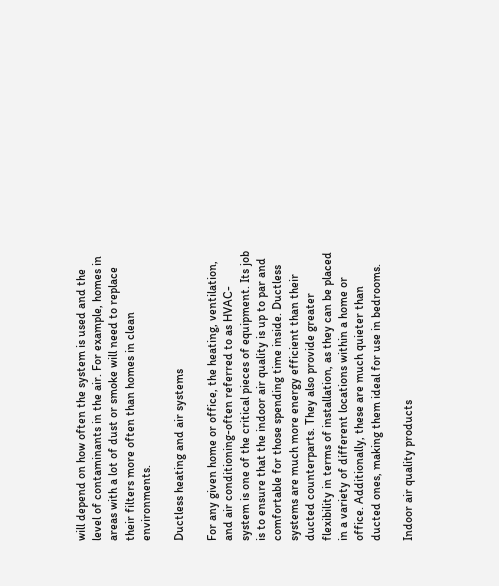will depend on how often the system is used and the level of contaminants in the air. For example, homes in areas with a lot of dust or smoke will need to replace their filters more often than homes in clean environments.

Ductless heating and air systems

For any given home or office, the heating, ventilation, and air conditioning-often referred to as HVAC-system is one of the critical pieces of equipment. Its job is to ensure that the indoor air quality is up to par and comfortable for those spending time inside. Ductless systems are much more energy efficient than their ducted counterparts. They also provide greater flexibility in terms of installation, as they can be placed in a variety of different locations within a home or office. Additionally, these are much quieter than ducted ones, making them ideal for use in bedrooms.

Indoor air quality products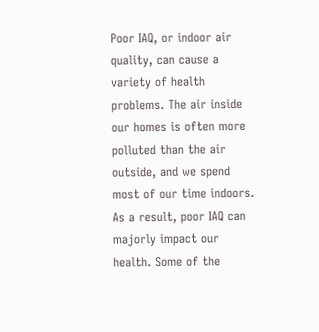Poor IAQ, or indoor air quality, can cause a variety of health problems. The air inside our homes is often more polluted than the air outside, and we spend most of our time indoors. As a result, poor IAQ can majorly impact our health. Some of the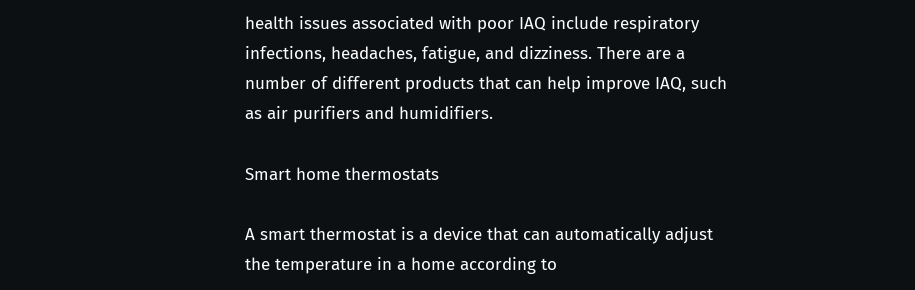health issues associated with poor IAQ include respiratory infections, headaches, fatigue, and dizziness. There are a number of different products that can help improve IAQ, such as air purifiers and humidifiers.

Smart home thermostats

A smart thermostat is a device that can automatically adjust the temperature in a home according to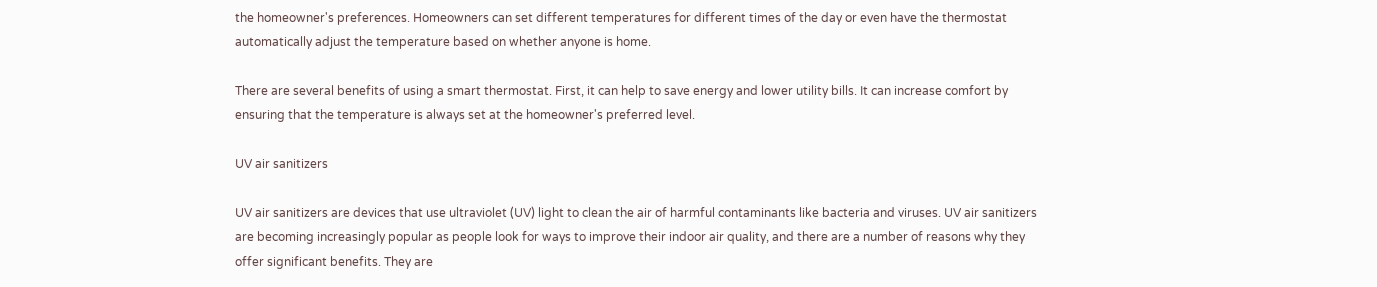the homeowner's preferences. Homeowners can set different temperatures for different times of the day or even have the thermostat automatically adjust the temperature based on whether anyone is home.

There are several benefits of using a smart thermostat. First, it can help to save energy and lower utility bills. It can increase comfort by ensuring that the temperature is always set at the homeowner's preferred level.

UV air sanitizers

UV air sanitizers are devices that use ultraviolet (UV) light to clean the air of harmful contaminants like bacteria and viruses. UV air sanitizers are becoming increasingly popular as people look for ways to improve their indoor air quality, and there are a number of reasons why they offer significant benefits. They are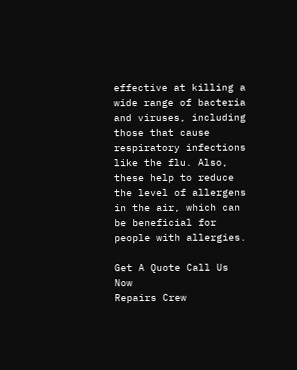effective at killing a wide range of bacteria and viruses, including those that cause respiratory infections like the flu. Also, these help to reduce the level of allergens in the air, which can be beneficial for people with allergies.

Get A Quote Call Us Now
Repairs Crew